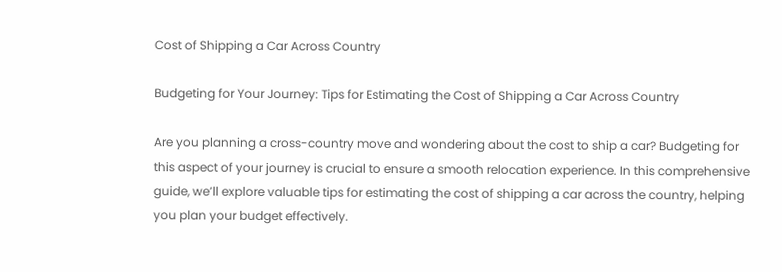Cost of Shipping a Car Across Country

Budgeting for Your Journey: Tips for Estimating the Cost of Shipping a Car Across Country

Are you planning a cross-country move and wondering about the cost to ship a car? Budgeting for this aspect of your journey is crucial to ensure a smooth relocation experience. In this comprehensive guide, we’ll explore valuable tips for estimating the cost of shipping a car across the country, helping you plan your budget effectively.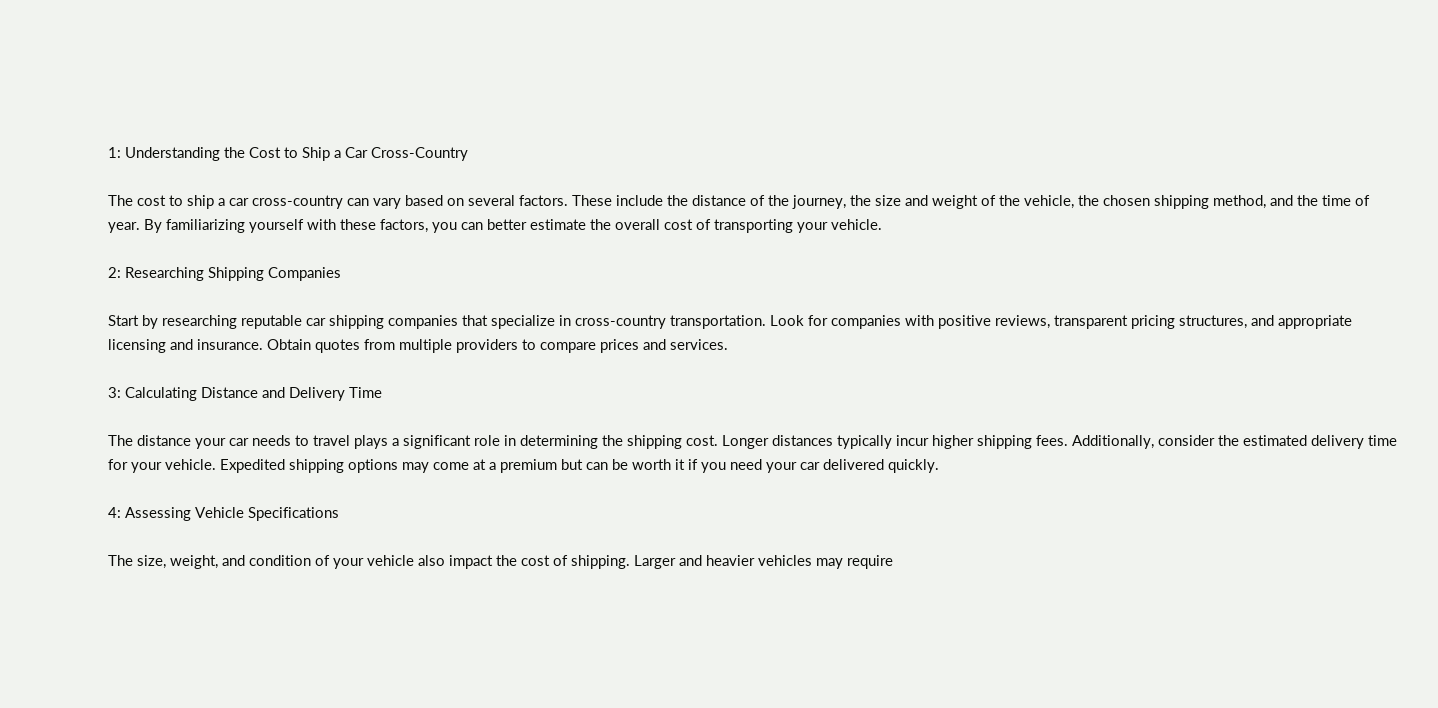1: Understanding the Cost to Ship a Car Cross-Country

The cost to ship a car cross-country can vary based on several factors. These include the distance of the journey, the size and weight of the vehicle, the chosen shipping method, and the time of year. By familiarizing yourself with these factors, you can better estimate the overall cost of transporting your vehicle.

2: Researching Shipping Companies

Start by researching reputable car shipping companies that specialize in cross-country transportation. Look for companies with positive reviews, transparent pricing structures, and appropriate licensing and insurance. Obtain quotes from multiple providers to compare prices and services.

3: Calculating Distance and Delivery Time

The distance your car needs to travel plays a significant role in determining the shipping cost. Longer distances typically incur higher shipping fees. Additionally, consider the estimated delivery time for your vehicle. Expedited shipping options may come at a premium but can be worth it if you need your car delivered quickly.

4: Assessing Vehicle Specifications

The size, weight, and condition of your vehicle also impact the cost of shipping. Larger and heavier vehicles may require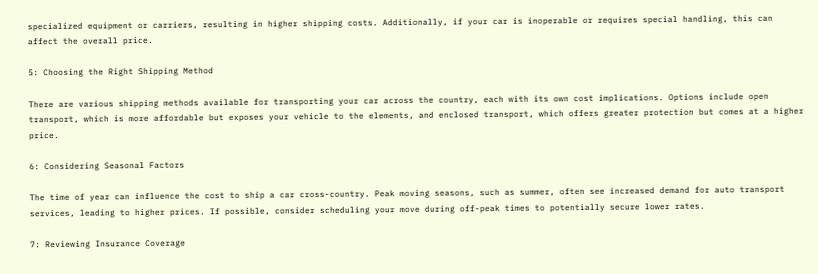specialized equipment or carriers, resulting in higher shipping costs. Additionally, if your car is inoperable or requires special handling, this can affect the overall price.

5: Choosing the Right Shipping Method

There are various shipping methods available for transporting your car across the country, each with its own cost implications. Options include open transport, which is more affordable but exposes your vehicle to the elements, and enclosed transport, which offers greater protection but comes at a higher price.

6: Considering Seasonal Factors

The time of year can influence the cost to ship a car cross-country. Peak moving seasons, such as summer, often see increased demand for auto transport services, leading to higher prices. If possible, consider scheduling your move during off-peak times to potentially secure lower rates.

7: Reviewing Insurance Coverage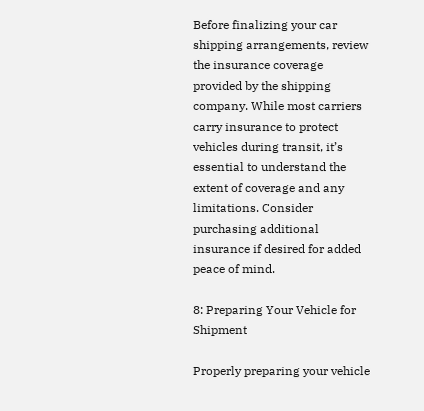Before finalizing your car shipping arrangements, review the insurance coverage provided by the shipping company. While most carriers carry insurance to protect vehicles during transit, it’s essential to understand the extent of coverage and any limitations. Consider purchasing additional insurance if desired for added peace of mind.

8: Preparing Your Vehicle for Shipment

Properly preparing your vehicle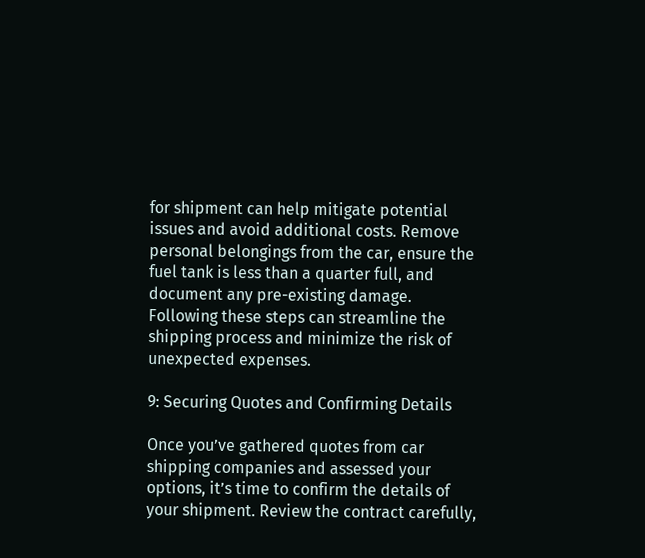for shipment can help mitigate potential issues and avoid additional costs. Remove personal belongings from the car, ensure the fuel tank is less than a quarter full, and document any pre-existing damage. Following these steps can streamline the shipping process and minimize the risk of unexpected expenses.

9: Securing Quotes and Confirming Details

Once you’ve gathered quotes from car shipping companies and assessed your options, it’s time to confirm the details of your shipment. Review the contract carefully,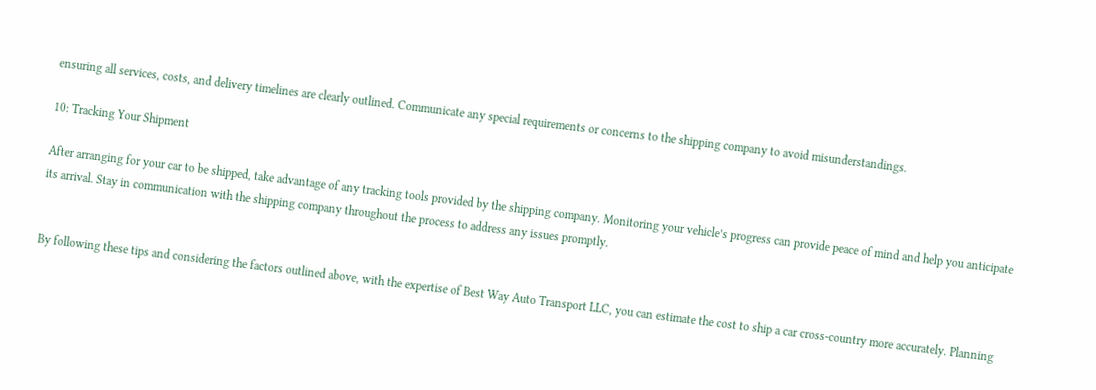ensuring all services, costs, and delivery timelines are clearly outlined. Communicate any special requirements or concerns to the shipping company to avoid misunderstandings.

10: Tracking Your Shipment

After arranging for your car to be shipped, take advantage of any tracking tools provided by the shipping company. Monitoring your vehicle’s progress can provide peace of mind and help you anticipate its arrival. Stay in communication with the shipping company throughout the process to address any issues promptly.


By following these tips and considering the factors outlined above, with the expertise of Best Way Auto Transport LLC, you can estimate the cost to ship a car cross-country more accurately. Planning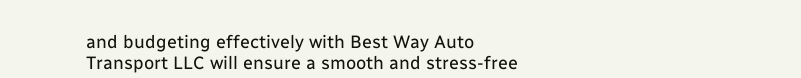and budgeting effectively with Best Way Auto Transport LLC will ensure a smooth and stress-free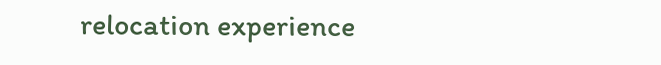relocation experience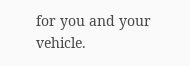for you and your vehicle.